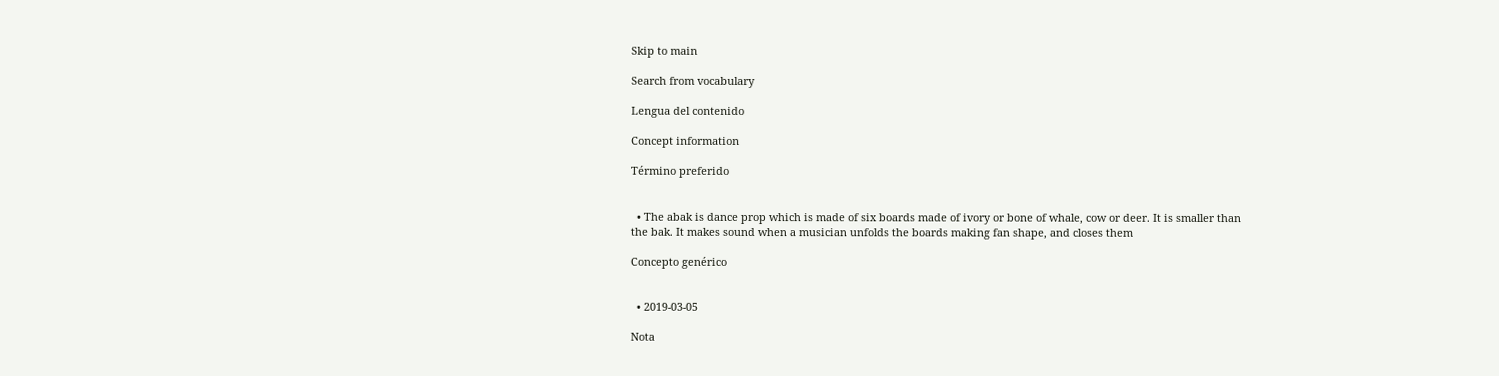Skip to main

Search from vocabulary

Lengua del contenido

Concept information

Término preferido


  • The abak is dance prop which is made of six boards made of ivory or bone of whale, cow or deer. It is smaller than the bak. It makes sound when a musician unfolds the boards making fan shape, and closes them

Concepto genérico


  • 2019-03-05

Nota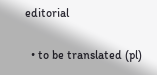editorial

  • to be translated (pl)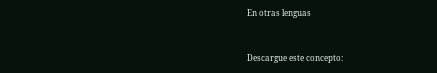En otras lenguas


Descargue este concepto: